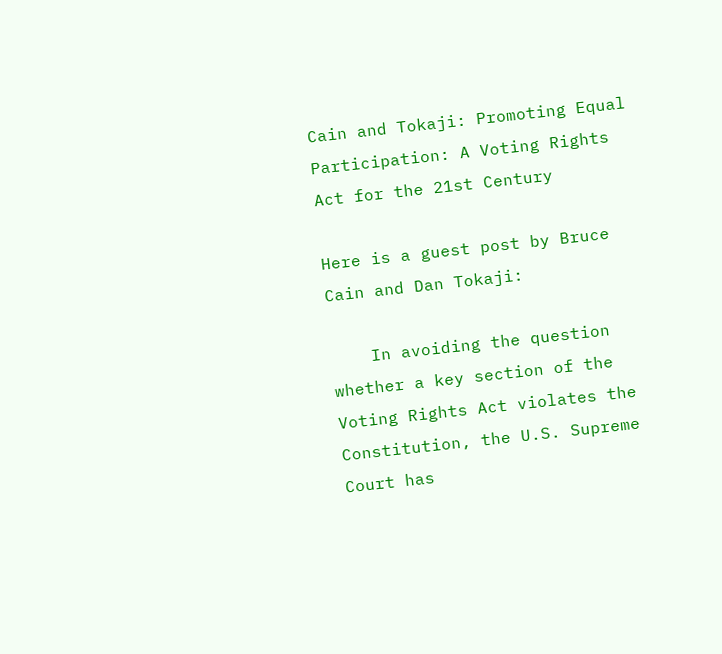Cain and Tokaji: Promoting Equal Participation: A Voting Rights Act for the 21st Century

Here is a guest post by Bruce Cain and Dan Tokaji:

    In avoiding the question whether a key section of the Voting Rights Act violates the Constitution, the U.S. Supreme Court has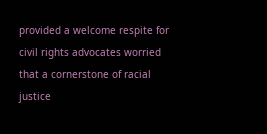provided a welcome respite for civil rights advocates worried that a cornerstone of racial justice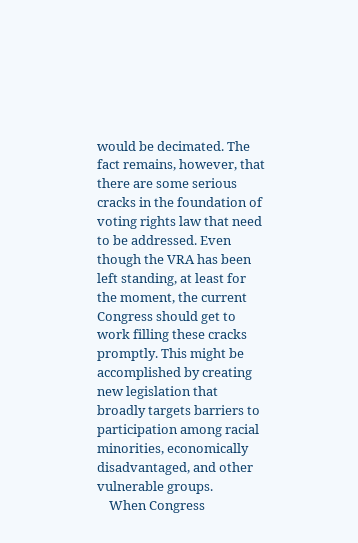would be decimated. The fact remains, however, that there are some serious cracks in the foundation of voting rights law that need to be addressed. Even though the VRA has been left standing, at least for the moment, the current Congress should get to work filling these cracks promptly. This might be accomplished by creating new legislation that broadly targets barriers to participation among racial minorities, economically disadvantaged, and other vulnerable groups.
    When Congress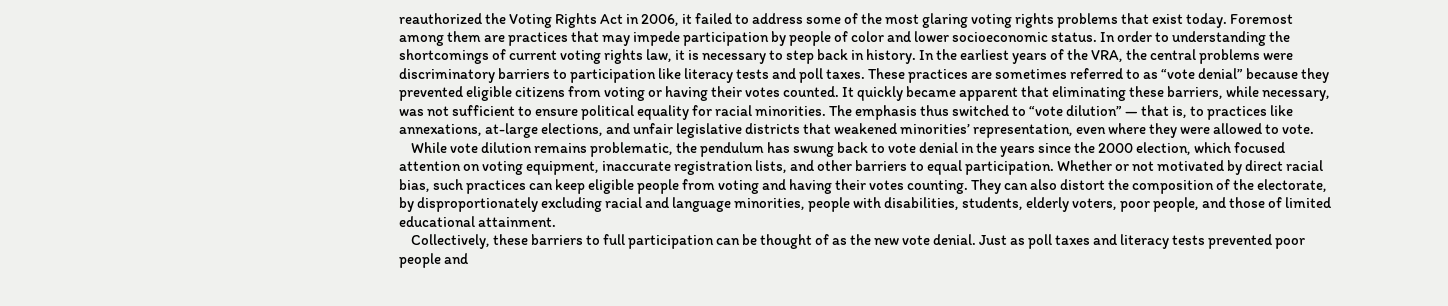reauthorized the Voting Rights Act in 2006, it failed to address some of the most glaring voting rights problems that exist today. Foremost among them are practices that may impede participation by people of color and lower socioeconomic status. In order to understanding the shortcomings of current voting rights law, it is necessary to step back in history. In the earliest years of the VRA, the central problems were discriminatory barriers to participation like literacy tests and poll taxes. These practices are sometimes referred to as “vote denial” because they prevented eligible citizens from voting or having their votes counted. It quickly became apparent that eliminating these barriers, while necessary, was not sufficient to ensure political equality for racial minorities. The emphasis thus switched to “vote dilution” — that is, to practices like annexations, at-large elections, and unfair legislative districts that weakened minorities’ representation, even where they were allowed to vote.
    While vote dilution remains problematic, the pendulum has swung back to vote denial in the years since the 2000 election, which focused attention on voting equipment, inaccurate registration lists, and other barriers to equal participation. Whether or not motivated by direct racial bias, such practices can keep eligible people from voting and having their votes counting. They can also distort the composition of the electorate, by disproportionately excluding racial and language minorities, people with disabilities, students, elderly voters, poor people, and those of limited educational attainment.
    Collectively, these barriers to full participation can be thought of as the new vote denial. Just as poll taxes and literacy tests prevented poor people and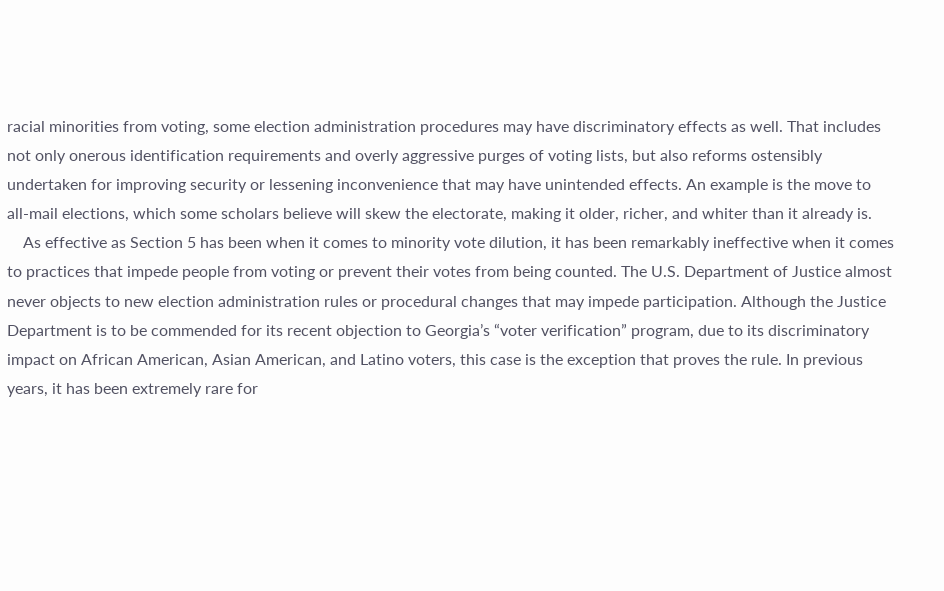racial minorities from voting, some election administration procedures may have discriminatory effects as well. That includes not only onerous identification requirements and overly aggressive purges of voting lists, but also reforms ostensibly undertaken for improving security or lessening inconvenience that may have unintended effects. An example is the move to all-mail elections, which some scholars believe will skew the electorate, making it older, richer, and whiter than it already is.
    As effective as Section 5 has been when it comes to minority vote dilution, it has been remarkably ineffective when it comes to practices that impede people from voting or prevent their votes from being counted. The U.S. Department of Justice almost never objects to new election administration rules or procedural changes that may impede participation. Although the Justice Department is to be commended for its recent objection to Georgia’s “voter verification” program, due to its discriminatory impact on African American, Asian American, and Latino voters, this case is the exception that proves the rule. In previous years, it has been extremely rare for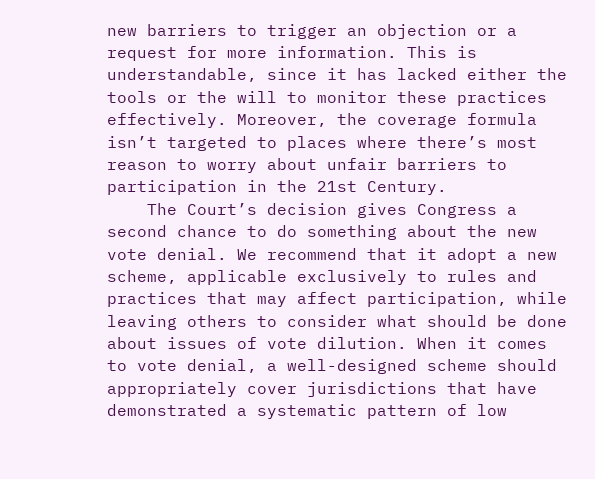new barriers to trigger an objection or a request for more information. This is understandable, since it has lacked either the tools or the will to monitor these practices effectively. Moreover, the coverage formula isn’t targeted to places where there’s most reason to worry about unfair barriers to participation in the 21st Century.
    The Court’s decision gives Congress a second chance to do something about the new vote denial. We recommend that it adopt a new scheme, applicable exclusively to rules and practices that may affect participation, while leaving others to consider what should be done about issues of vote dilution. When it comes to vote denial, a well-designed scheme should appropriately cover jurisdictions that have demonstrated a systematic pattern of low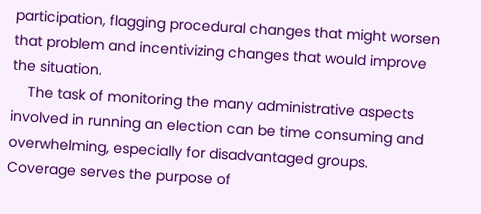participation, flagging procedural changes that might worsen that problem and incentivizing changes that would improve the situation.
    The task of monitoring the many administrative aspects involved in running an election can be time consuming and overwhelming, especially for disadvantaged groups. Coverage serves the purpose of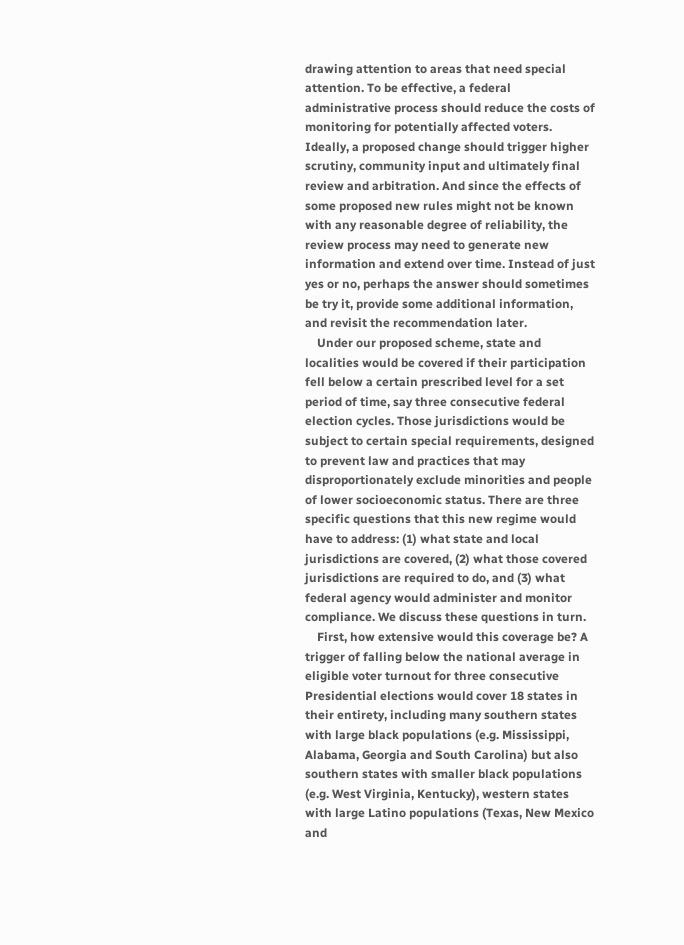drawing attention to areas that need special attention. To be effective, a federal administrative process should reduce the costs of monitoring for potentially affected voters. Ideally, a proposed change should trigger higher scrutiny, community input and ultimately final review and arbitration. And since the effects of some proposed new rules might not be known with any reasonable degree of reliability, the review process may need to generate new information and extend over time. Instead of just yes or no, perhaps the answer should sometimes be try it, provide some additional information, and revisit the recommendation later.
    Under our proposed scheme, state and localities would be covered if their participation fell below a certain prescribed level for a set period of time, say three consecutive federal election cycles. Those jurisdictions would be subject to certain special requirements, designed to prevent law and practices that may disproportionately exclude minorities and people of lower socioeconomic status. There are three specific questions that this new regime would have to address: (1) what state and local jurisdictions are covered, (2) what those covered jurisdictions are required to do, and (3) what federal agency would administer and monitor compliance. We discuss these questions in turn.
    First, how extensive would this coverage be? A trigger of falling below the national average in eligible voter turnout for three consecutive Presidential elections would cover 18 states in their entirety, including many southern states with large black populations (e.g. Mississippi, Alabama, Georgia and South Carolina) but also southern states with smaller black populations (e.g. West Virginia, Kentucky), western states with large Latino populations (Texas, New Mexico and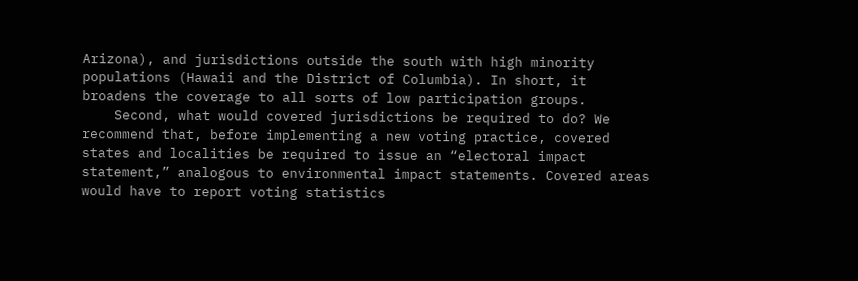Arizona), and jurisdictions outside the south with high minority populations (Hawaii and the District of Columbia). In short, it broadens the coverage to all sorts of low participation groups.
    Second, what would covered jurisdictions be required to do? We recommend that, before implementing a new voting practice, covered states and localities be required to issue an “electoral impact statement,” analogous to environmental impact statements. Covered areas would have to report voting statistics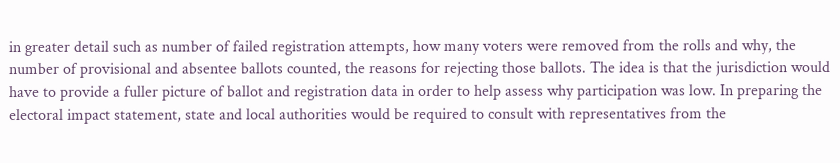in greater detail such as number of failed registration attempts, how many voters were removed from the rolls and why, the number of provisional and absentee ballots counted, the reasons for rejecting those ballots. The idea is that the jurisdiction would have to provide a fuller picture of ballot and registration data in order to help assess why participation was low. In preparing the electoral impact statement, state and local authorities would be required to consult with representatives from the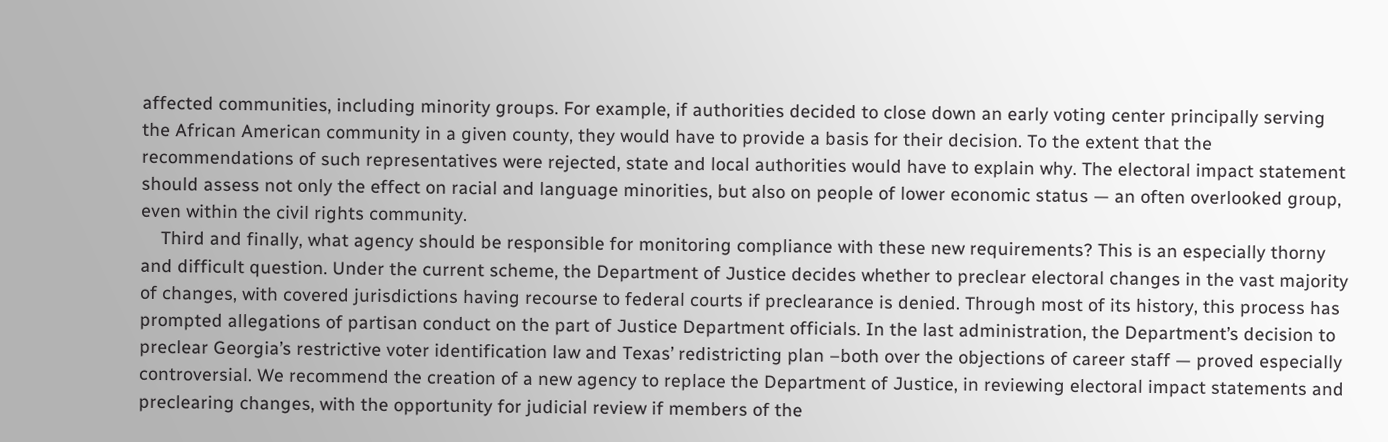affected communities, including minority groups. For example, if authorities decided to close down an early voting center principally serving the African American community in a given county, they would have to provide a basis for their decision. To the extent that the recommendations of such representatives were rejected, state and local authorities would have to explain why. The electoral impact statement should assess not only the effect on racial and language minorities, but also on people of lower economic status — an often overlooked group, even within the civil rights community.
    Third and finally, what agency should be responsible for monitoring compliance with these new requirements? This is an especially thorny and difficult question. Under the current scheme, the Department of Justice decides whether to preclear electoral changes in the vast majority of changes, with covered jurisdictions having recourse to federal courts if preclearance is denied. Through most of its history, this process has prompted allegations of partisan conduct on the part of Justice Department officials. In the last administration, the Department’s decision to preclear Georgia’s restrictive voter identification law and Texas’ redistricting plan –both over the objections of career staff — proved especially controversial. We recommend the creation of a new agency to replace the Department of Justice, in reviewing electoral impact statements and preclearing changes, with the opportunity for judicial review if members of the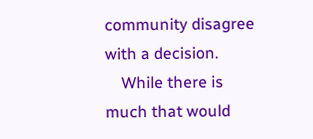community disagree with a decision.
    While there is much that would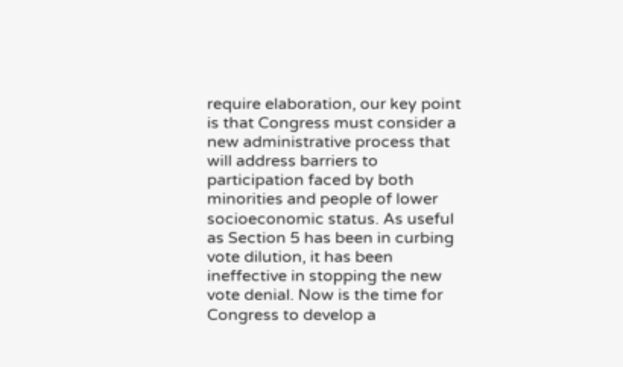require elaboration, our key point is that Congress must consider a new administrative process that will address barriers to participation faced by both minorities and people of lower socioeconomic status. As useful as Section 5 has been in curbing vote dilution, it has been ineffective in stopping the new vote denial. Now is the time for Congress to develop a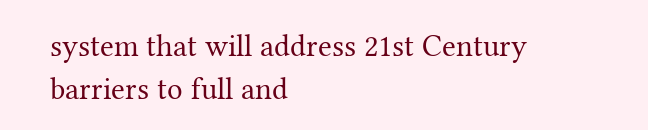system that will address 21st Century barriers to full and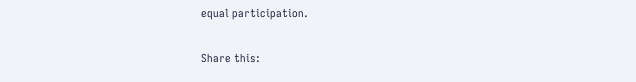equal participation.

Share this: